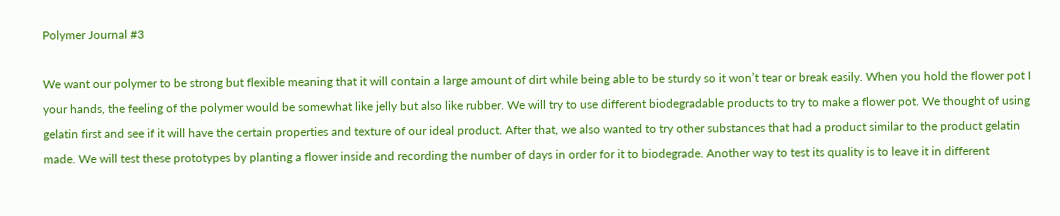Polymer Journal #3

We want our polymer to be strong but flexible meaning that it will contain a large amount of dirt while being able to be sturdy so it won’t tear or break easily. When you hold the flower pot I your hands, the feeling of the polymer would be somewhat like jelly but also like rubber. We will try to use different biodegradable products to try to make a flower pot. We thought of using gelatin first and see if it will have the certain properties and texture of our ideal product. After that, we also wanted to try other substances that had a product similar to the product gelatin made. We will test these prototypes by planting a flower inside and recording the number of days in order for it to biodegrade. Another way to test its quality is to leave it in different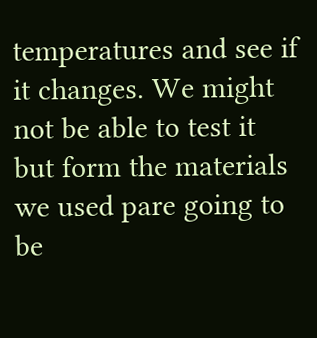temperatures and see if it changes. We might not be able to test it but form the materials we used pare going to be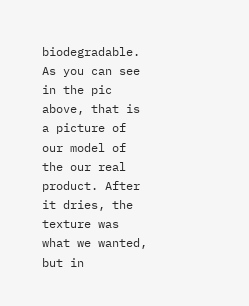biodegradable. As you can see in the pic above, that is a picture of our model of the our real product. After it dries, the texture was what we wanted, but in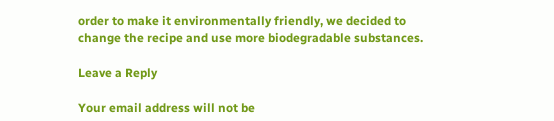order to make it environmentally friendly, we decided to change the recipe and use more biodegradable substances.

Leave a Reply

Your email address will not be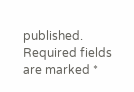published. Required fields are marked *